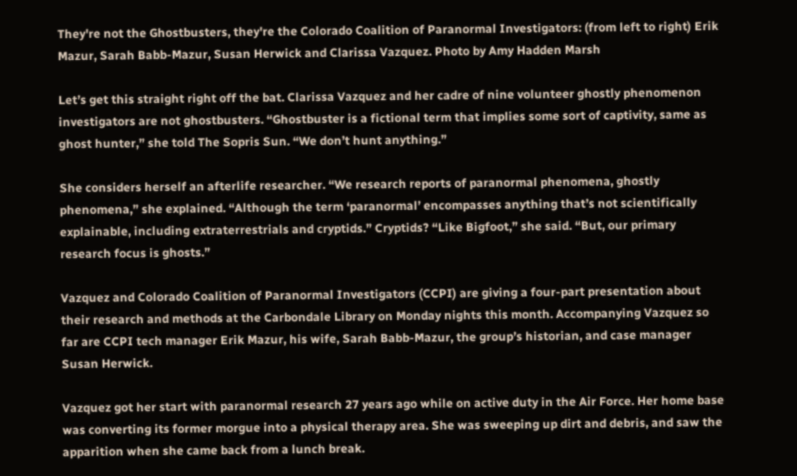They're not the Ghostbusters, they're the Colorado Coalition of Paranormal Investigators: (from left to right) Erik Mazur, Sarah Babb-Mazur, Susan Herwick and Clarissa Vazquez. Photo by Amy Hadden Marsh

Let’s get this straight right off the bat. Clarissa Vazquez and her cadre of nine volunteer ghostly phenomenon investigators are not ghostbusters. “Ghostbuster is a fictional term that implies some sort of captivity, same as ghost hunter,” she told The Sopris Sun. “We don’t hunt anything.”

She considers herself an afterlife researcher. “We research reports of paranormal phenomena, ghostly phenomena,” she explained. “Although the term ‘paranormal’ encompasses anything that’s not scientifically explainable, including extraterrestrials and cryptids.” Cryptids? “Like Bigfoot,” she said. “But, our primary research focus is ghosts.”

Vazquez and Colorado Coalition of Paranormal Investigators (CCPI) are giving a four-part presentation about their research and methods at the Carbondale Library on Monday nights this month. Accompanying Vazquez so far are CCPI tech manager Erik Mazur, his wife, Sarah Babb-Mazur, the group’s historian, and case manager Susan Herwick.

Vazquez got her start with paranormal research 27 years ago while on active duty in the Air Force. Her home base was converting its former morgue into a physical therapy area. She was sweeping up dirt and debris, and saw the apparition when she came back from a lunch break.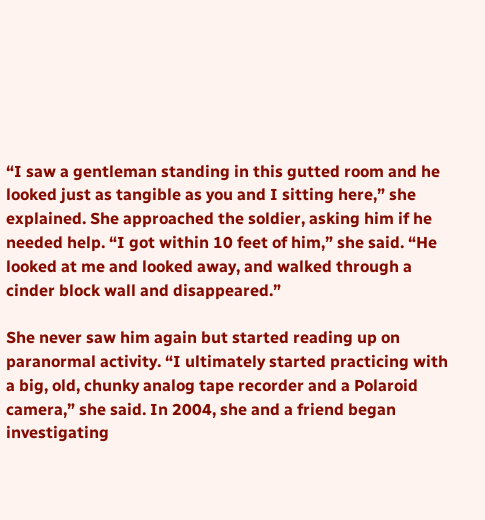“I saw a gentleman standing in this gutted room and he looked just as tangible as you and I sitting here,” she explained. She approached the soldier, asking him if he needed help. “I got within 10 feet of him,” she said. “He looked at me and looked away, and walked through a cinder block wall and disappeared.”

She never saw him again but started reading up on paranormal activity. “I ultimately started practicing with a big, old, chunky analog tape recorder and a Polaroid camera,” she said. In 2004, she and a friend began investigating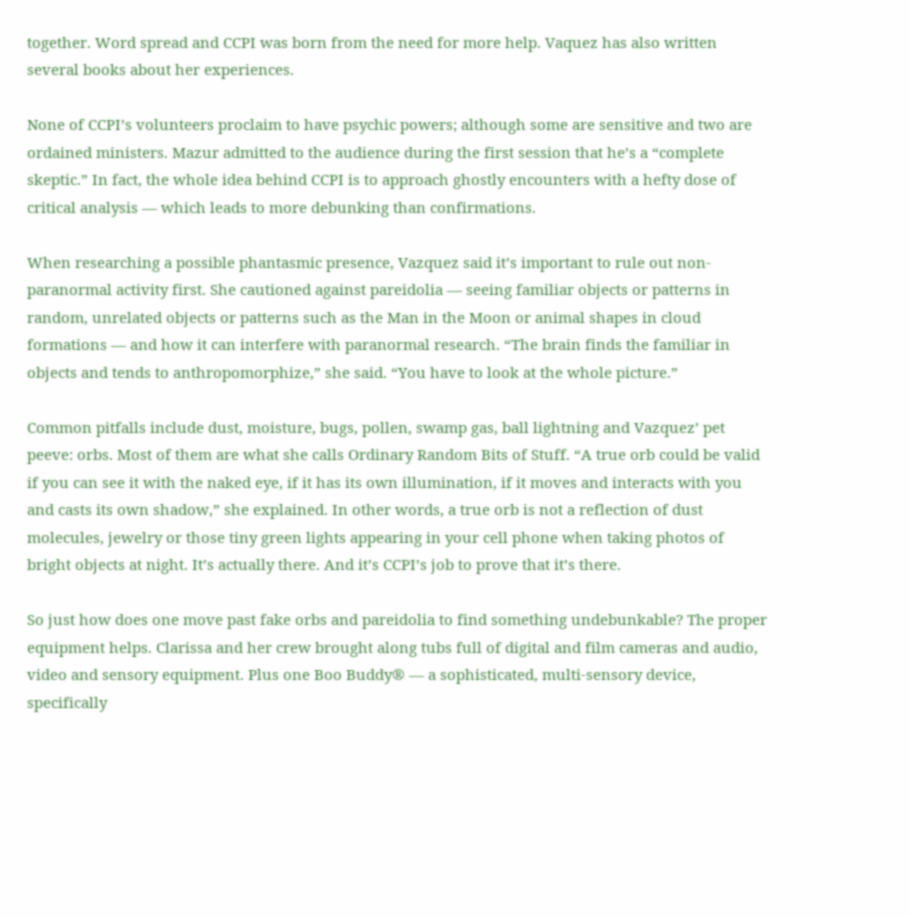together. Word spread and CCPI was born from the need for more help. Vaquez has also written several books about her experiences.

None of CCPI’s volunteers proclaim to have psychic powers; although some are sensitive and two are ordained ministers. Mazur admitted to the audience during the first session that he’s a “complete skeptic.” In fact, the whole idea behind CCPI is to approach ghostly encounters with a hefty dose of critical analysis — which leads to more debunking than confirmations.

When researching a possible phantasmic presence, Vazquez said it’s important to rule out non-paranormal activity first. She cautioned against pareidolia — seeing familiar objects or patterns in random, unrelated objects or patterns such as the Man in the Moon or animal shapes in cloud formations — and how it can interfere with paranormal research. “The brain finds the familiar in objects and tends to anthropomorphize,” she said. “You have to look at the whole picture.”

Common pitfalls include dust, moisture, bugs, pollen, swamp gas, ball lightning and Vazquez’ pet peeve: orbs. Most of them are what she calls Ordinary Random Bits of Stuff. “A true orb could be valid if you can see it with the naked eye, if it has its own illumination, if it moves and interacts with you and casts its own shadow,” she explained. In other words, a true orb is not a reflection of dust molecules, jewelry or those tiny green lights appearing in your cell phone when taking photos of bright objects at night. It’s actually there. And it’s CCPI’s job to prove that it’s there.

So just how does one move past fake orbs and pareidolia to find something undebunkable? The proper equipment helps. Clarissa and her crew brought along tubs full of digital and film cameras and audio, video and sensory equipment. Plus one Boo Buddy® — a sophisticated, multi-sensory device, specifically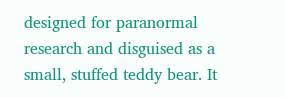designed for paranormal research and disguised as a small, stuffed teddy bear. It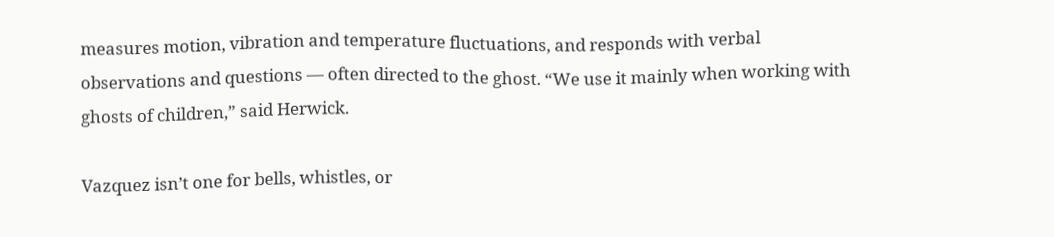measures motion, vibration and temperature fluctuations, and responds with verbal observations and questions — often directed to the ghost. “We use it mainly when working with ghosts of children,” said Herwick.

Vazquez isn’t one for bells, whistles, or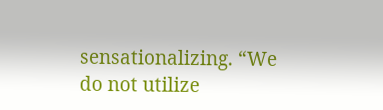sensationalizing. “We do not utilize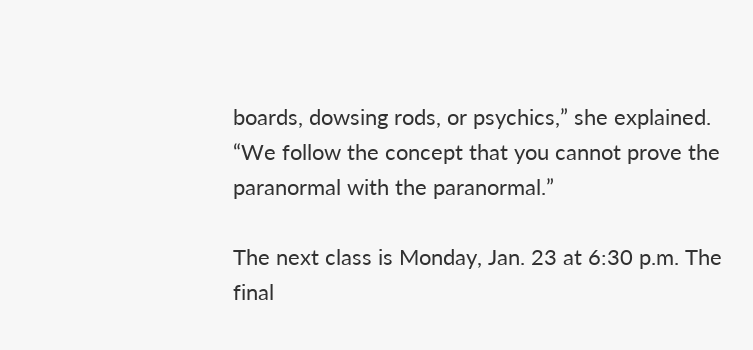boards, dowsing rods, or psychics,” she explained. “We follow the concept that you cannot prove the paranormal with the paranormal.”

The next class is Monday, Jan. 23 at 6:30 p.m. The final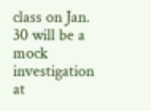class on Jan. 30 will be a mock investigation at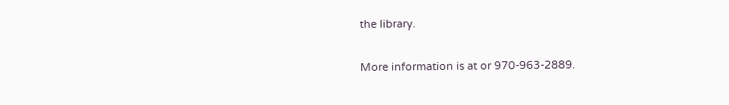the library.

More information is at or 970-963-2889.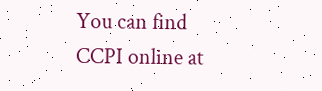You can find CCPI online at